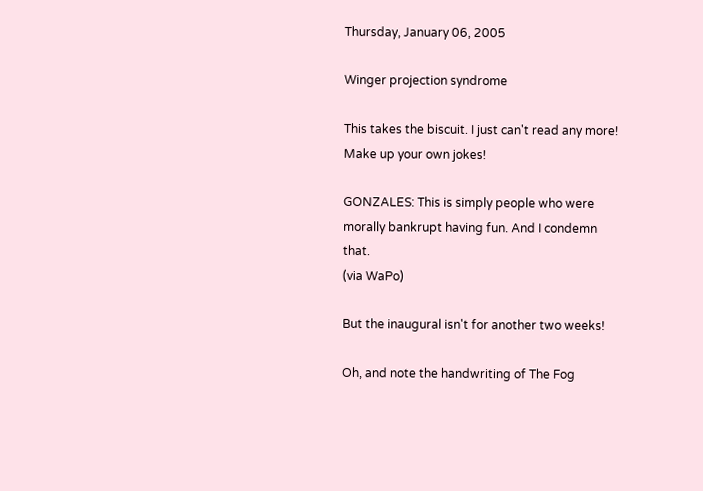Thursday, January 06, 2005

Winger projection syndrome

This takes the biscuit. I just can't read any more! Make up your own jokes!

GONZALES: This is simply people who were morally bankrupt having fun. And I condemn that.
(via WaPo)

But the inaugural isn't for another two weeks!

Oh, and note the handwriting of The Fog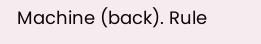Machine (back). Rule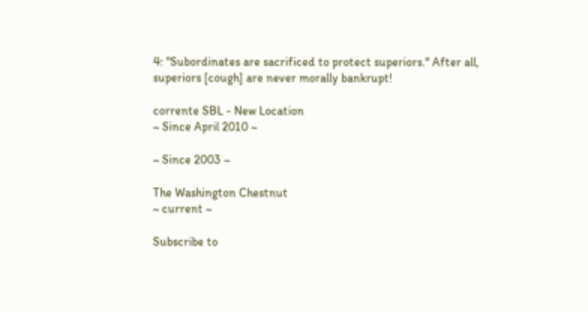4: "Subordinates are sacrificed to protect superiors." After all, superiors [cough] are never morally bankrupt!

corrente SBL - New Location
~ Since April 2010 ~

~ Since 2003 ~

The Washington Chestnut
~ current ~

Subscribe to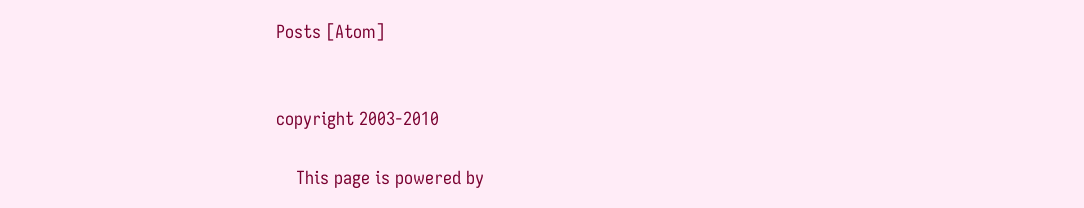Posts [Atom]


copyright 2003-2010

    This page is powered by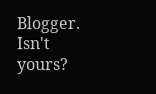Blogger. Isn't yours?